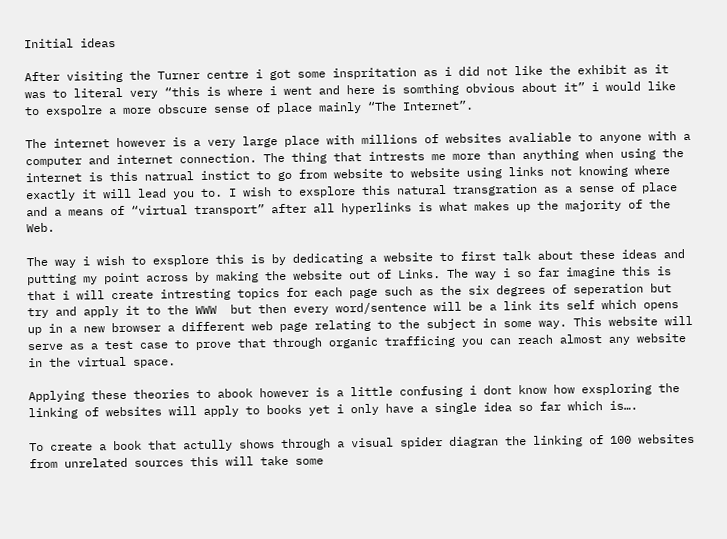Initial ideas

After visiting the Turner centre i got some inspritation as i did not like the exhibit as it was to literal very “this is where i went and here is somthing obvious about it” i would like to exspolre a more obscure sense of place mainly “The Internet”.

The internet however is a very large place with millions of websites avaliable to anyone with a computer and internet connection. The thing that intrests me more than anything when using the internet is this natrual instict to go from website to website using links not knowing where exactly it will lead you to. I wish to exsplore this natural transgration as a sense of place and a means of “virtual transport” after all hyperlinks is what makes up the majority of the Web.

The way i wish to exsplore this is by dedicating a website to first talk about these ideas and putting my point across by making the website out of Links. The way i so far imagine this is that i will create intresting topics for each page such as the six degrees of seperation but try and apply it to the WWW  but then every word/sentence will be a link its self which opens up in a new browser a different web page relating to the subject in some way. This website will serve as a test case to prove that through organic trafficing you can reach almost any website in the virtual space.

Applying these theories to abook however is a little confusing i dont know how exsploring the linking of websites will apply to books yet i only have a single idea so far which is….

To create a book that actully shows through a visual spider diagran the linking of 100 websites from unrelated sources this will take some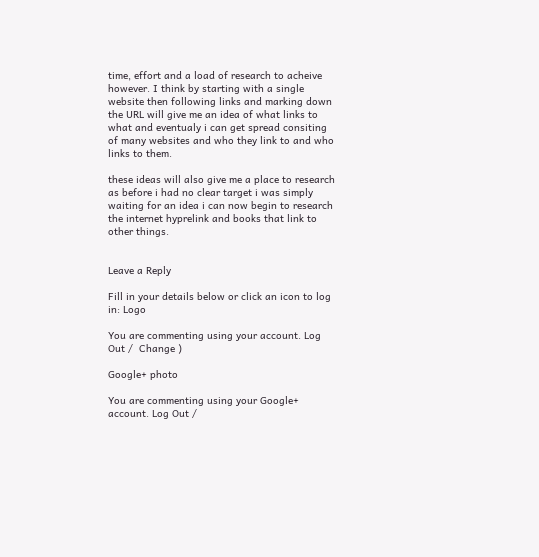time, effort and a load of research to acheive however. I think by starting with a single website then following links and marking down the URL will give me an idea of what links to what and eventualy i can get spread consiting of many websites and who they link to and who links to them.

these ideas will also give me a place to research as before i had no clear target i was simply waiting for an idea i can now begin to research the internet hyprelink and books that link to other things.


Leave a Reply

Fill in your details below or click an icon to log in: Logo

You are commenting using your account. Log Out /  Change )

Google+ photo

You are commenting using your Google+ account. Log Out /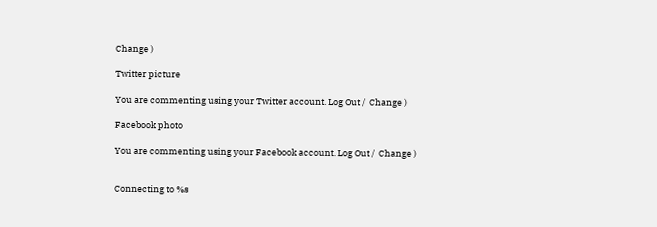Change )

Twitter picture

You are commenting using your Twitter account. Log Out /  Change )

Facebook photo

You are commenting using your Facebook account. Log Out /  Change )


Connecting to %s